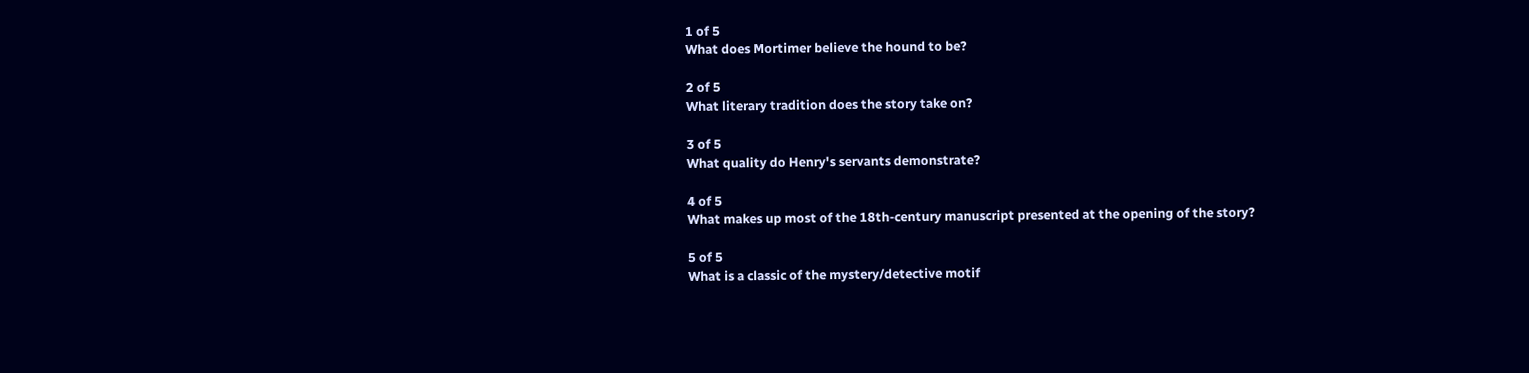1 of 5
What does Mortimer believe the hound to be?

2 of 5
What literary tradition does the story take on?

3 of 5
What quality do Henry's servants demonstrate?

4 of 5
What makes up most of the 18th-century manuscript presented at the opening of the story?

5 of 5
What is a classic of the mystery/detective motif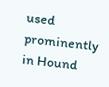used prominently in Hound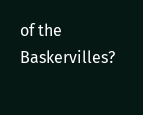of the Baskervilles?